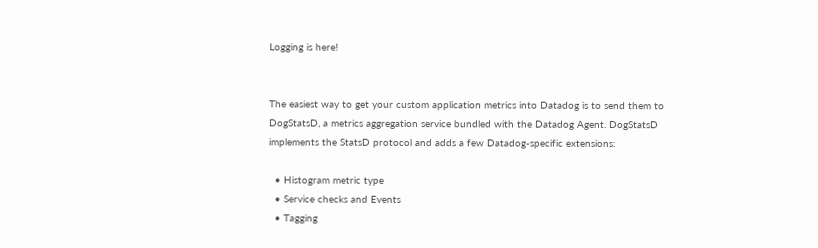Logging is here!


The easiest way to get your custom application metrics into Datadog is to send them to DogStatsD, a metrics aggregation service bundled with the Datadog Agent. DogStatsD implements the StatsD protocol and adds a few Datadog-specific extensions:

  • Histogram metric type
  • Service checks and Events
  • Tagging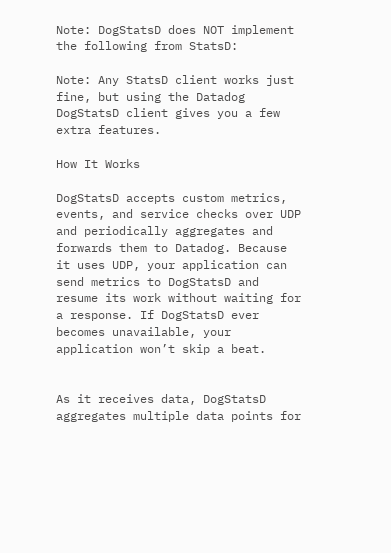Note: DogStatsD does NOT implement the following from StatsD:

Note: Any StatsD client works just fine, but using the Datadog DogStatsD client gives you a few extra features.

How It Works

DogStatsD accepts custom metrics, events, and service checks over UDP and periodically aggregates and forwards them to Datadog. Because it uses UDP, your application can send metrics to DogStatsD and resume its work without waiting for a response. If DogStatsD ever becomes unavailable, your application won’t skip a beat.


As it receives data, DogStatsD aggregates multiple data points for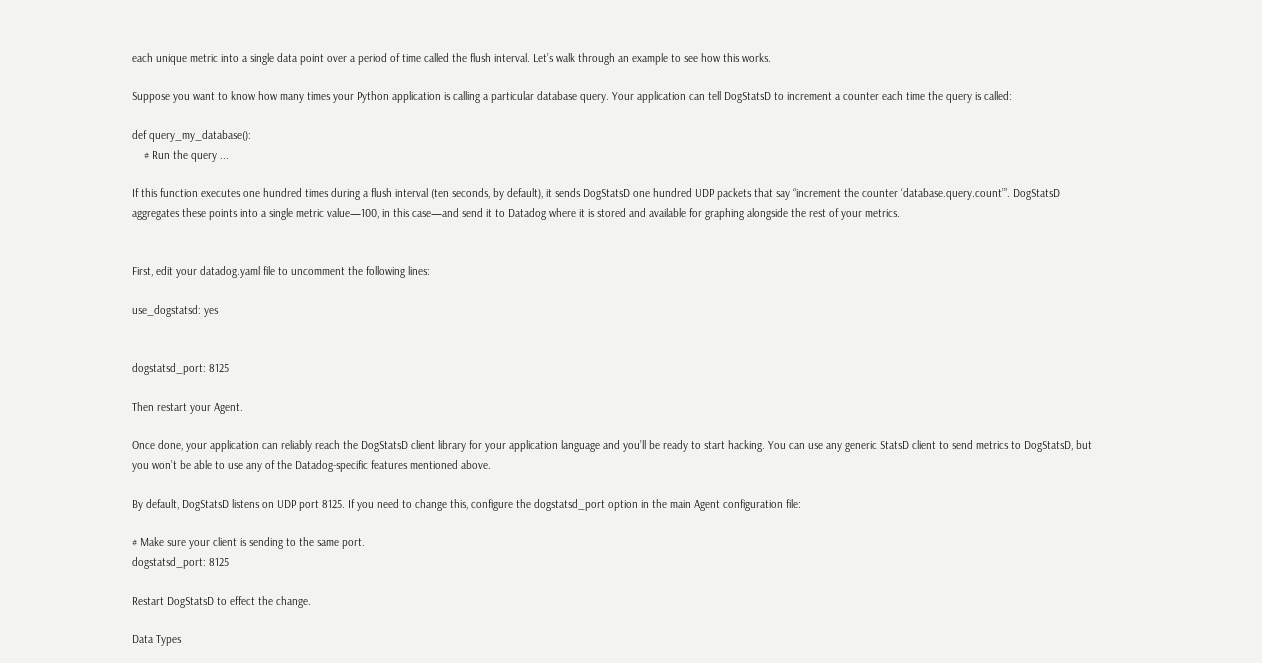each unique metric into a single data point over a period of time called the flush interval. Let’s walk through an example to see how this works.

Suppose you want to know how many times your Python application is calling a particular database query. Your application can tell DogStatsD to increment a counter each time the query is called:

def query_my_database():
    # Run the query ...

If this function executes one hundred times during a flush interval (ten seconds, by default), it sends DogStatsD one hundred UDP packets that say “increment the counter ‘database.query.count’”. DogStatsD aggregates these points into a single metric value—100, in this case—and send it to Datadog where it is stored and available for graphing alongside the rest of your metrics.


First, edit your datadog.yaml file to uncomment the following lines:

use_dogstatsd: yes


dogstatsd_port: 8125

Then restart your Agent.

Once done, your application can reliably reach the DogStatsD client library for your application language and you’ll be ready to start hacking. You can use any generic StatsD client to send metrics to DogStatsD, but you won’t be able to use any of the Datadog-specific features mentioned above.

By default, DogStatsD listens on UDP port 8125. If you need to change this, configure the dogstatsd_port option in the main Agent configuration file:

# Make sure your client is sending to the same port.
dogstatsd_port: 8125

Restart DogStatsD to effect the change.

Data Types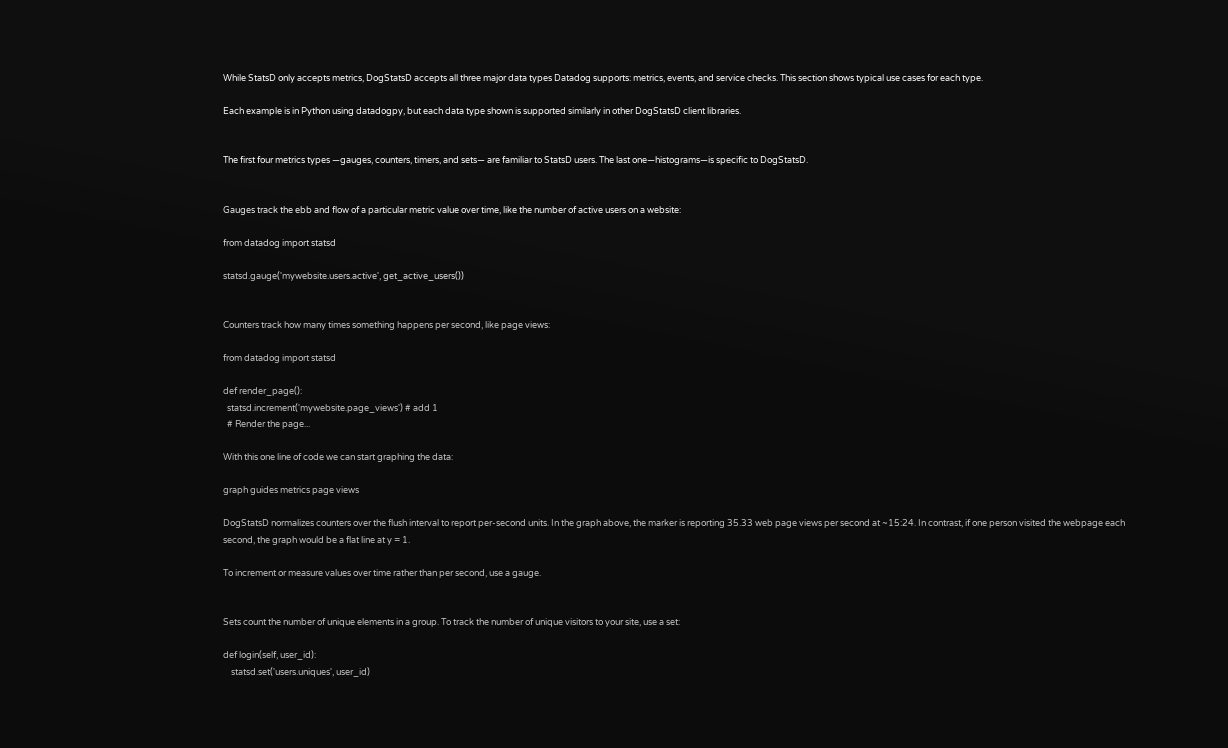While StatsD only accepts metrics, DogStatsD accepts all three major data types Datadog supports: metrics, events, and service checks. This section shows typical use cases for each type.

Each example is in Python using datadogpy, but each data type shown is supported similarly in other DogStatsD client libraries.


The first four metrics types —gauges, counters, timers, and sets— are familiar to StatsD users. The last one—histograms—is specific to DogStatsD.


Gauges track the ebb and flow of a particular metric value over time, like the number of active users on a website:

from datadog import statsd

statsd.gauge('mywebsite.users.active', get_active_users())


Counters track how many times something happens per second, like page views:

from datadog import statsd

def render_page():
  statsd.increment('mywebsite.page_views') # add 1
  # Render the page...

With this one line of code we can start graphing the data:

graph guides metrics page views

DogStatsD normalizes counters over the flush interval to report per-second units. In the graph above, the marker is reporting 35.33 web page views per second at ~15:24. In contrast, if one person visited the webpage each second, the graph would be a flat line at y = 1.

To increment or measure values over time rather than per second, use a gauge.


Sets count the number of unique elements in a group. To track the number of unique visitors to your site, use a set:

def login(self, user_id):
    statsd.set('users.uniques', user_id)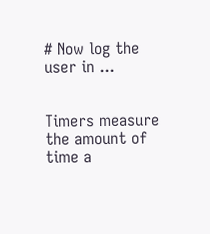# Now log the user in ...


Timers measure the amount of time a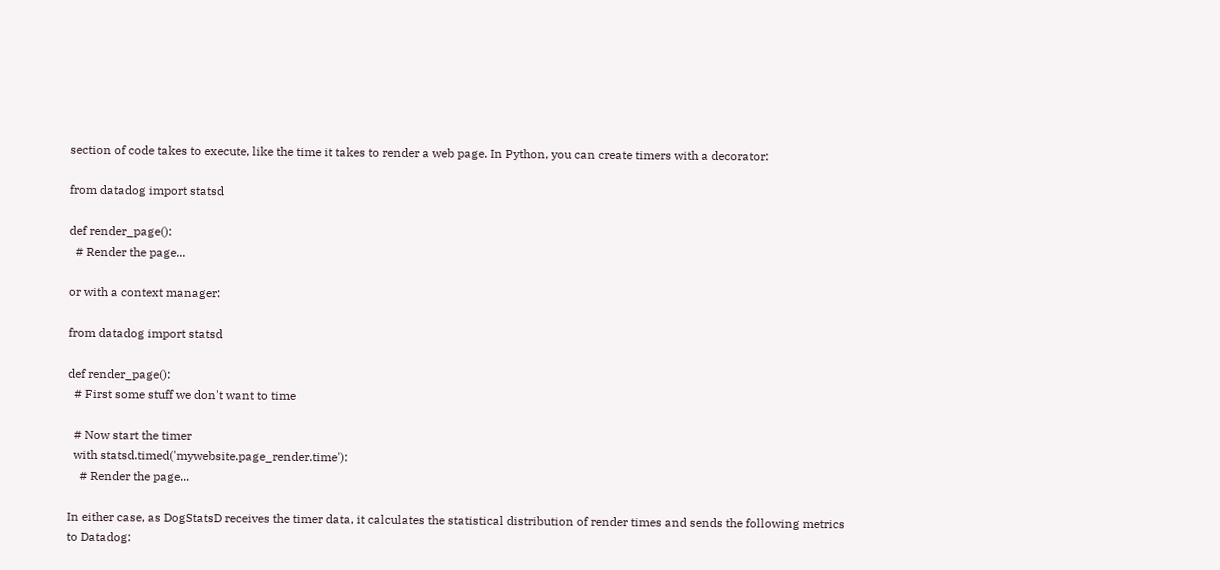section of code takes to execute, like the time it takes to render a web page. In Python, you can create timers with a decorator:

from datadog import statsd

def render_page():
  # Render the page...

or with a context manager:

from datadog import statsd

def render_page():
  # First some stuff we don't want to time

  # Now start the timer
  with statsd.timed('mywebsite.page_render.time'):
    # Render the page...

In either case, as DogStatsD receives the timer data, it calculates the statistical distribution of render times and sends the following metrics to Datadog: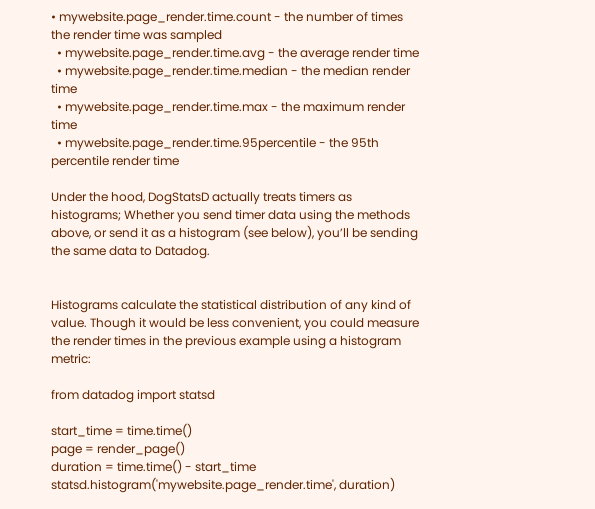• mywebsite.page_render.time.count - the number of times the render time was sampled
  • mywebsite.page_render.time.avg - the average render time
  • mywebsite.page_render.time.median - the median render time
  • mywebsite.page_render.time.max - the maximum render time
  • mywebsite.page_render.time.95percentile - the 95th percentile render time

Under the hood, DogStatsD actually treats timers as histograms; Whether you send timer data using the methods above, or send it as a histogram (see below), you’ll be sending the same data to Datadog.


Histograms calculate the statistical distribution of any kind of value. Though it would be less convenient, you could measure the render times in the previous example using a histogram metric:

from datadog import statsd

start_time = time.time()
page = render_page()
duration = time.time() - start_time
statsd.histogram('mywebsite.page_render.time', duration)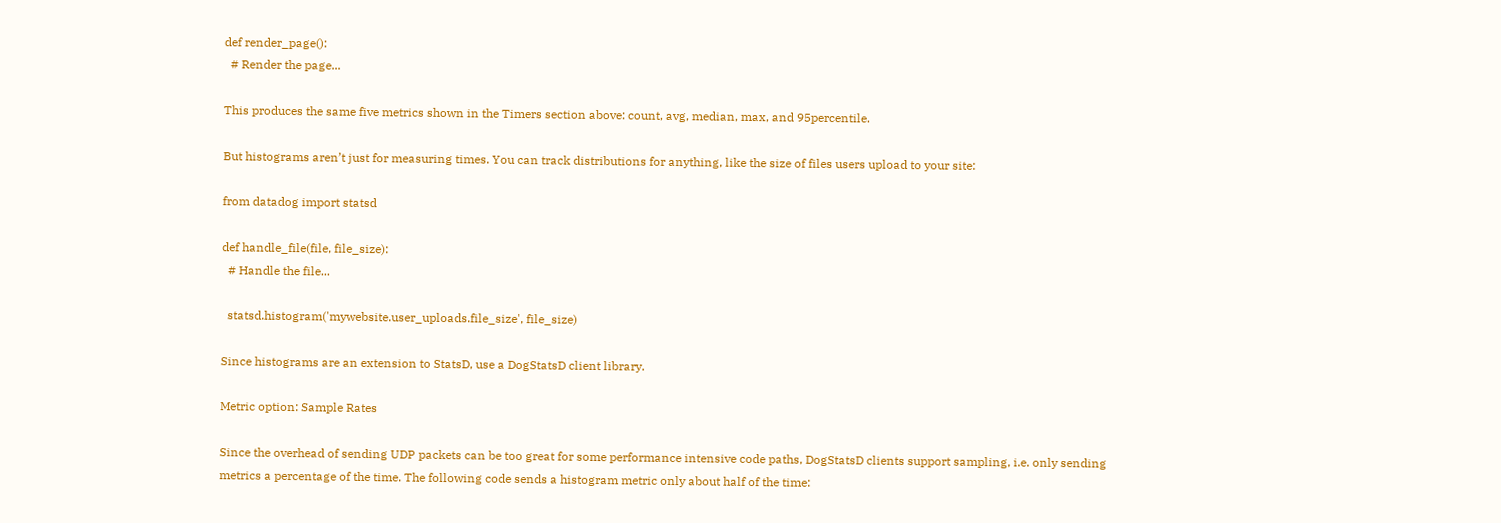def render_page():
  # Render the page...

This produces the same five metrics shown in the Timers section above: count, avg, median, max, and 95percentile.

But histograms aren’t just for measuring times. You can track distributions for anything, like the size of files users upload to your site:

from datadog import statsd

def handle_file(file, file_size):
  # Handle the file...

  statsd.histogram('mywebsite.user_uploads.file_size', file_size)

Since histograms are an extension to StatsD, use a DogStatsD client library.

Metric option: Sample Rates

Since the overhead of sending UDP packets can be too great for some performance intensive code paths, DogStatsD clients support sampling, i.e. only sending metrics a percentage of the time. The following code sends a histogram metric only about half of the time: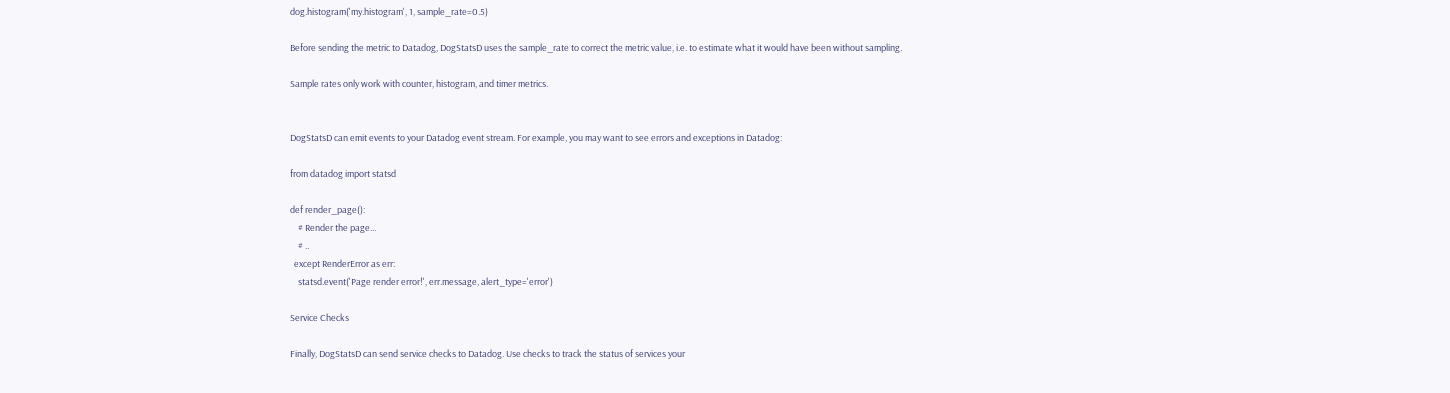dog.histogram('my.histogram', 1, sample_rate=0.5)

Before sending the metric to Datadog, DogStatsD uses the sample_rate to correct the metric value, i.e. to estimate what it would have been without sampling.

Sample rates only work with counter, histogram, and timer metrics.


DogStatsD can emit events to your Datadog event stream. For example, you may want to see errors and exceptions in Datadog:

from datadog import statsd

def render_page():
    # Render the page...
    # ..
  except RenderError as err:
    statsd.event('Page render error!', err.message, alert_type='error')

Service Checks

Finally, DogStatsD can send service checks to Datadog. Use checks to track the status of services your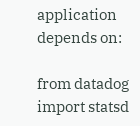application depends on:

from datadog import statsd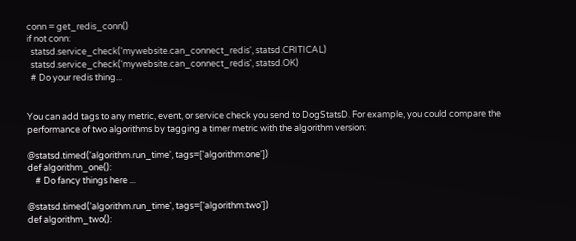conn = get_redis_conn()
if not conn:
  statsd.service_check('mywebsite.can_connect_redis', statsd.CRITICAL)
  statsd.service_check('mywebsite.can_connect_redis', statsd.OK)
  # Do your redis thing...


You can add tags to any metric, event, or service check you send to DogStatsD. For example, you could compare the performance of two algorithms by tagging a timer metric with the algorithm version:

@statsd.timed('algorithm.run_time', tags=['algorithm:one'])
def algorithm_one():
    # Do fancy things here ...

@statsd.timed('algorithm.run_time', tags=['algorithm:two'])
def algorithm_two():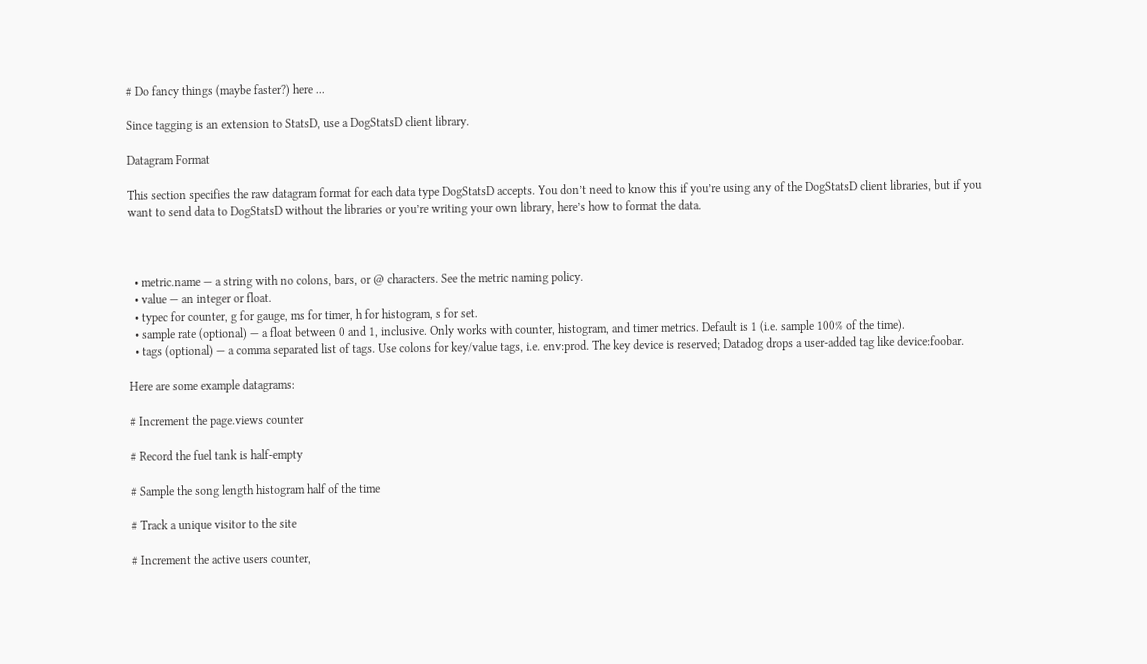# Do fancy things (maybe faster?) here ...

Since tagging is an extension to StatsD, use a DogStatsD client library.

Datagram Format

This section specifies the raw datagram format for each data type DogStatsD accepts. You don’t need to know this if you’re using any of the DogStatsD client libraries, but if you want to send data to DogStatsD without the libraries or you’re writing your own library, here’s how to format the data.



  • metric.name — a string with no colons, bars, or @ characters. See the metric naming policy.
  • value — an integer or float.
  • typec for counter, g for gauge, ms for timer, h for histogram, s for set.
  • sample rate (optional) — a float between 0 and 1, inclusive. Only works with counter, histogram, and timer metrics. Default is 1 (i.e. sample 100% of the time).
  • tags (optional) — a comma separated list of tags. Use colons for key/value tags, i.e. env:prod. The key device is reserved; Datadog drops a user-added tag like device:foobar.

Here are some example datagrams:

# Increment the page.views counter

# Record the fuel tank is half-empty

# Sample the song length histogram half of the time

# Track a unique visitor to the site

# Increment the active users counter,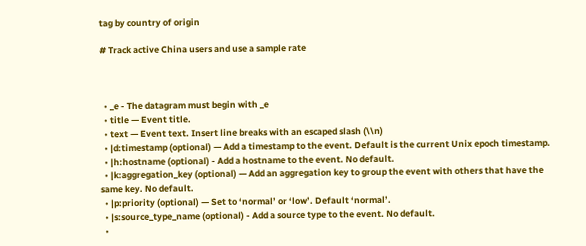tag by country of origin

# Track active China users and use a sample rate



  • _e - The datagram must begin with _e
  • title — Event title.
  • text — Event text. Insert line breaks with an escaped slash (\\n)
  • |d:timestamp (optional) — Add a timestamp to the event. Default is the current Unix epoch timestamp.
  • |h:hostname (optional) - Add a hostname to the event. No default.
  • |k:aggregation_key (optional) — Add an aggregation key to group the event with others that have the same key. No default.
  • |p:priority (optional) — Set to ‘normal’ or ‘low’. Default ‘normal’.
  • |s:source_type_name (optional) - Add a source type to the event. No default.
  •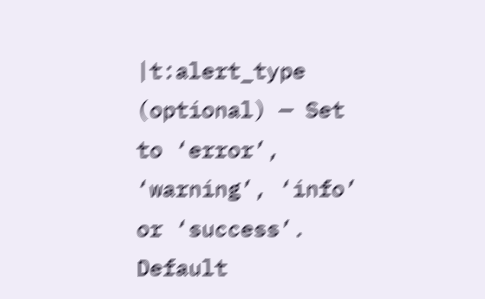|t:alert_type (optional) — Set to ‘error’, ‘warning’, ‘info’ or ‘success’. Default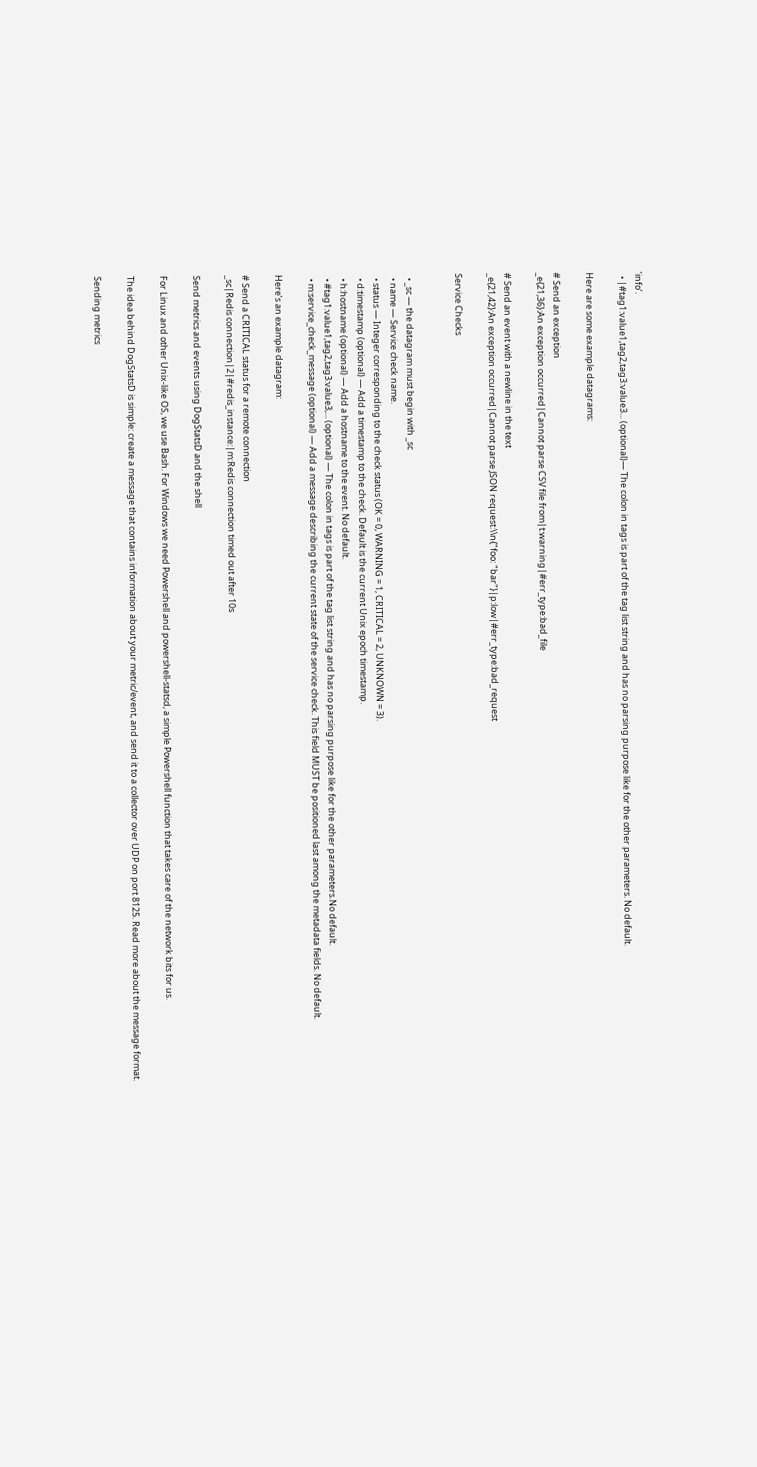‘info’.
  • |#tag1:value1,tag2,tag3:value3... (optional)— The colon in tags is part of the tag list string and has no parsing purpose like for the other parameters. No default.

Here are some example datagrams:

# Send an exception
_e{21,36}:An exception occurred|Cannot parse CSV file from|t:warning|#err_type:bad_file

# Send an event with a newline in the text
_e{21,42}:An exception occurred|Cannot parse JSON request:\\n{"foo: "bar"}|p:low|#err_type:bad_request

Service Checks


  • _sc — the datagram must begin with _sc
  • name — Service check name.
  • status — Integer corresponding to the check status (OK = 0, WARNING = 1, CRITICAL = 2, UNKNOWN = 3).
  • d:timestamp (optional) — Add a timestamp to the check. Default is the current Unix epoch timestamp.
  • h:hostname (optional) — Add a hostname to the event. No default.
  • #tag1:value1,tag2,tag3:value3,... (optional) — The colon in tags is part of the tag list string and has no parsing purpose like for the other parameters.No default.
  • m:service_check_message (optional) — Add a message describing the current state of the service check. This field MUST be positioned last among the metadata fields. No default.

Here’s an example datagram:

# Send a CRITICAL status for a remote connection
_sc|Redis connection|2|#redis_instance:|m:Redis connection timed out after 10s

Send metrics and events using DogStatsD and the shell

For Linux and other Unix-like OS, we use Bash. For Windows we need Powershell and powershell-statsd, a simple Powershell function that takes care of the network bits for us.

The idea behind DogStatsD is simple: create a message that contains information about your metric/event, and send it to a collector over UDP on port 8125. Read more about the message format.

Sending metrics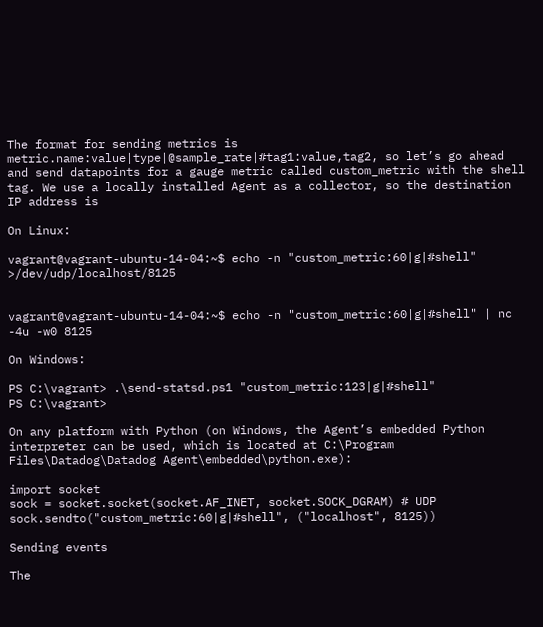The format for sending metrics is metric.name:value|type|@sample_rate|#tag1:value,tag2, so let’s go ahead and send datapoints for a gauge metric called custom_metric with the shell tag. We use a locally installed Agent as a collector, so the destination IP address is

On Linux:

vagrant@vagrant-ubuntu-14-04:~$ echo -n "custom_metric:60|g|#shell" >/dev/udp/localhost/8125


vagrant@vagrant-ubuntu-14-04:~$ echo -n "custom_metric:60|g|#shell" | nc -4u -w0 8125

On Windows:

PS C:\vagrant> .\send-statsd.ps1 "custom_metric:123|g|#shell"
PS C:\vagrant>

On any platform with Python (on Windows, the Agent’s embedded Python interpreter can be used, which is located at C:\Program Files\Datadog\Datadog Agent\embedded\python.exe):

import socket
sock = socket.socket(socket.AF_INET, socket.SOCK_DGRAM) # UDP
sock.sendto("custom_metric:60|g|#shell", ("localhost", 8125))

Sending events

The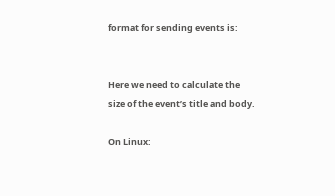format for sending events is:


Here we need to calculate the size of the event’s title and body.

On Linux: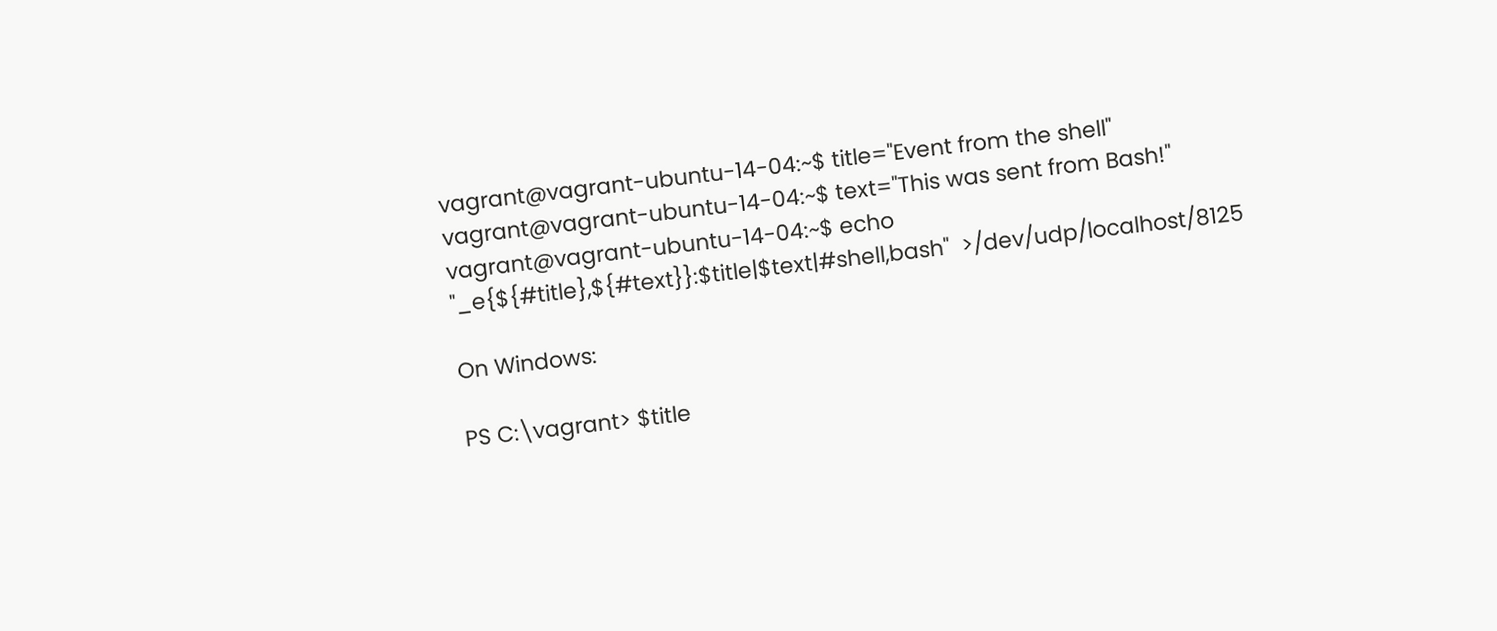vagrant@vagrant-ubuntu-14-04:~$ title="Event from the shell"
vagrant@vagrant-ubuntu-14-04:~$ text="This was sent from Bash!"
vagrant@vagrant-ubuntu-14-04:~$ echo "_e{${#title},${#text}}:$title|$text|#shell,bash"  >/dev/udp/localhost/8125

On Windows:

PS C:\vagrant> $title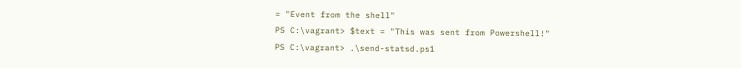= "Event from the shell"
PS C:\vagrant> $text = "This was sent from Powershell!"
PS C:\vagrant> .\send-statsd.ps1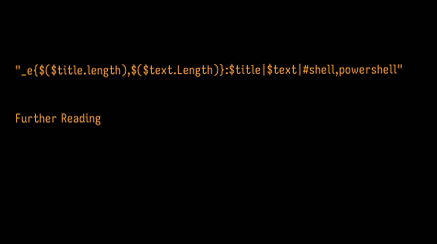"_e{$($title.length),$($text.Length)}:$title|$text|#shell,powershell"

Further Reading